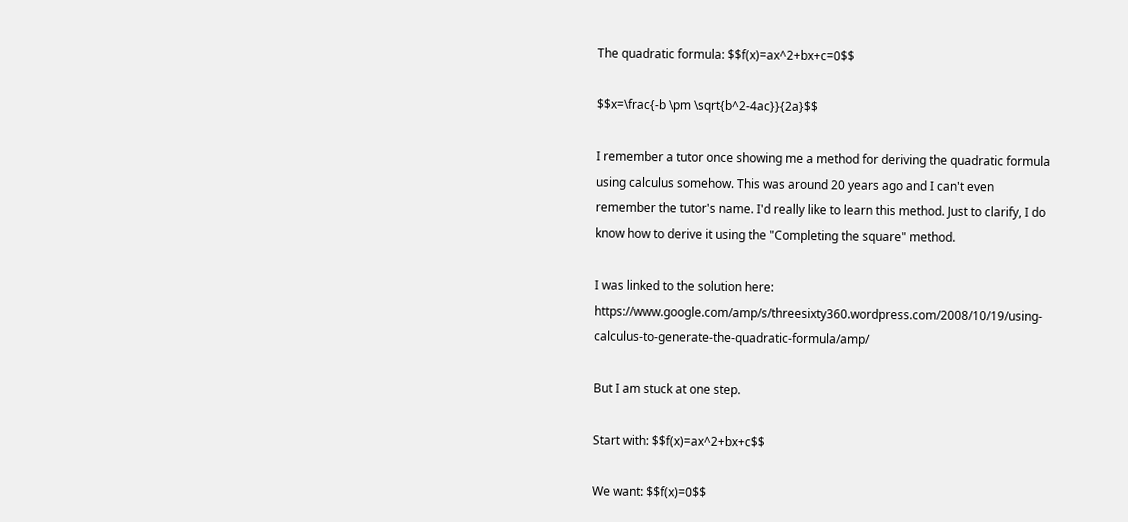The quadratic formula: $$f(x)=ax^2+bx+c=0$$

$$x=\frac{-b \pm \sqrt{b^2-4ac}}{2a}$$

I remember a tutor once showing me a method for deriving the quadratic formula using calculus somehow. This was around 20 years ago and I can't even remember the tutor's name. I'd really like to learn this method. Just to clarify, I do know how to derive it using the "Completing the square" method.

I was linked to the solution here: https://www.google.com/amp/s/threesixty360.wordpress.com/2008/10/19/using-calculus-to-generate-the-quadratic-formula/amp/

But I am stuck at one step.

Start with: $$f(x)=ax^2+bx+c$$

We want: $$f(x)=0$$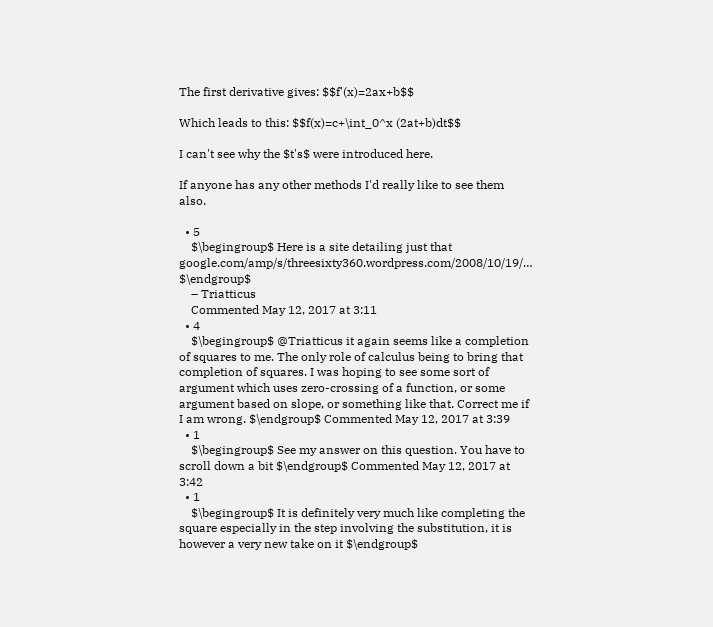The first derivative gives: $$f'(x)=2ax+b$$

Which leads to this: $$f(x)=c+\int_0^x (2at+b)dt$$

I can't see why the $t's$ were introduced here.

If anyone has any other methods I'd really like to see them also.

  • 5
    $\begingroup$ Here is a site detailing just that google.com/amp/s/threesixty360.wordpress.com/2008/10/19/… $\endgroup$
    – Triatticus
    Commented May 12, 2017 at 3:11
  • 4
    $\begingroup$ @Triatticus it again seems like a completion of squares to me. The only role of calculus being to bring that completion of squares. I was hoping to see some sort of argument which uses zero-crossing of a function, or some argument based on slope, or something like that. Correct me if I am wrong. $\endgroup$ Commented May 12, 2017 at 3:39
  • 1
    $\begingroup$ See my answer on this question. You have to scroll down a bit $\endgroup$ Commented May 12, 2017 at 3:42
  • 1
    $\begingroup$ It is definitely very much like completing the square especially in the step involving the substitution, it is however a very new take on it $\endgroup$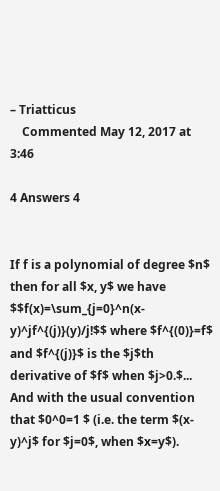– Triatticus
    Commented May 12, 2017 at 3:46

4 Answers 4


If f is a polynomial of degree $n$ then for all $x, y$ we have $$f(x)=\sum_{j=0}^n(x-y)^jf^{(j)}(y)/j!$$ where $f^{(0)}=f$ and $f^{(j)}$ is the $j$th derivative of $f$ when $j>0.$... And with the usual convention that $0^0=1 $ (i.e. the term $(x-y)^j$ for $j=0$, when $x=y$).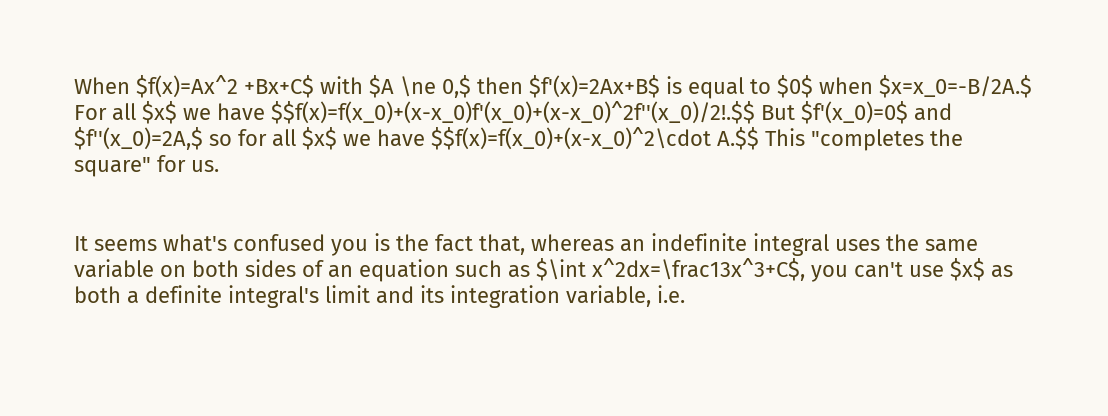When $f(x)=Ax^2 +Bx+C$ with $A \ne 0,$ then $f'(x)=2Ax+B$ is equal to $0$ when $x=x_0=-B/2A.$ For all $x$ we have $$f(x)=f(x_0)+(x-x_0)f'(x_0)+(x-x_0)^2f''(x_0)/2!.$$ But $f'(x_0)=0$ and $f''(x_0)=2A,$ so for all $x$ we have $$f(x)=f(x_0)+(x-x_0)^2\cdot A.$$ This "completes the square" for us.


It seems what's confused you is the fact that, whereas an indefinite integral uses the same variable on both sides of an equation such as $\int x^2dx=\frac13x^3+C$, you can't use $x$ as both a definite integral's limit and its integration variable, i.e.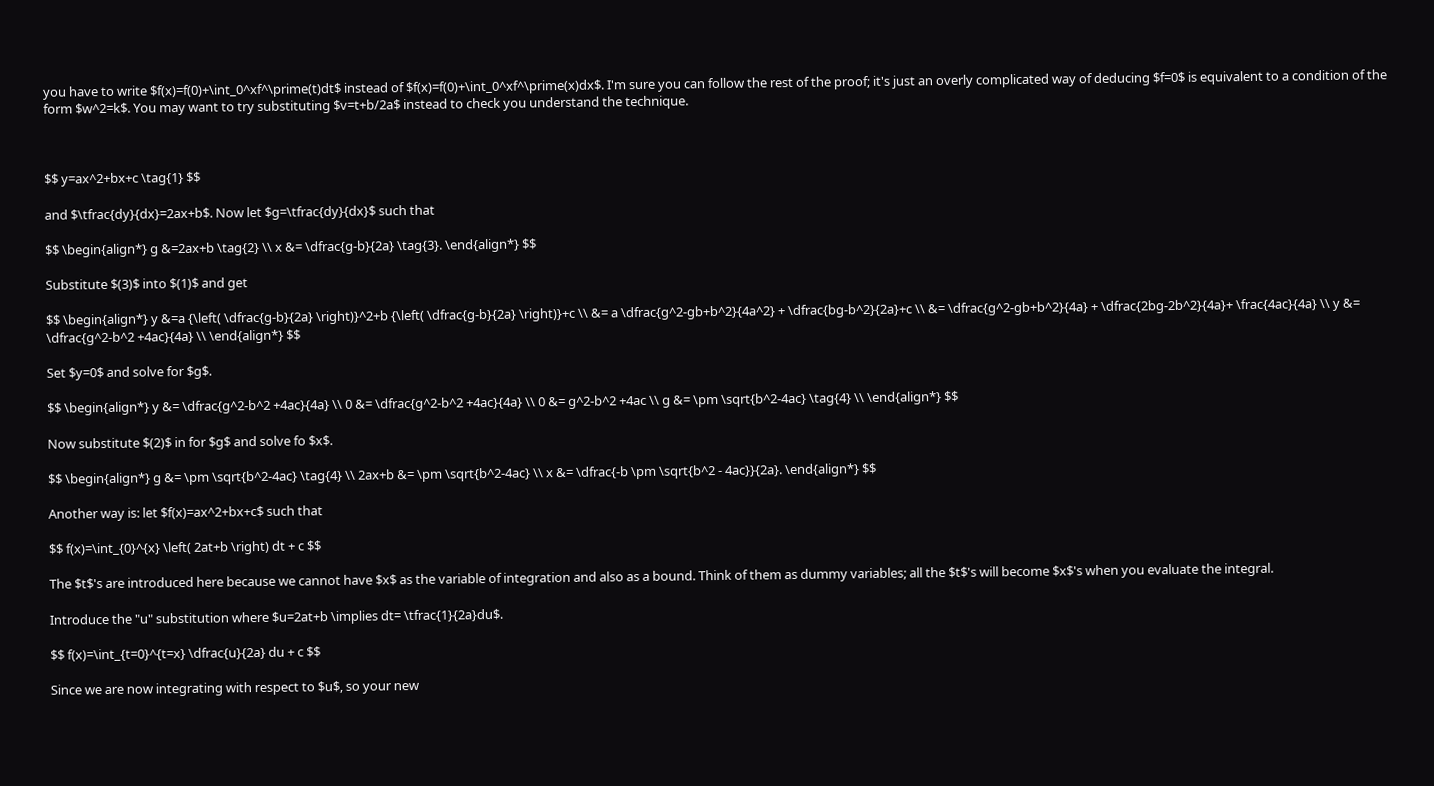you have to write $f(x)=f(0)+\int_0^xf^\prime(t)dt$ instead of $f(x)=f(0)+\int_0^xf^\prime(x)dx$. I'm sure you can follow the rest of the proof; it's just an overly complicated way of deducing $f=0$ is equivalent to a condition of the form $w^2=k$. You may want to try substituting $v=t+b/2a$ instead to check you understand the technique.



$$ y=ax^2+bx+c \tag{1} $$

and $\tfrac{dy}{dx}=2ax+b$. Now let $g=\tfrac{dy}{dx}$ such that

$$ \begin{align*} g &=2ax+b \tag{2} \\ x &= \dfrac{g-b}{2a} \tag{3}. \end{align*} $$

Substitute $(3)$ into $(1)$ and get

$$ \begin{align*} y &=a {\left( \dfrac{g-b}{2a} \right)}^2+b {\left( \dfrac{g-b}{2a} \right)}+c \\ &= a \dfrac{g^2-gb+b^2}{4a^2} + \dfrac{bg-b^2}{2a}+c \\ &= \dfrac{g^2-gb+b^2}{4a} + \dfrac{2bg-2b^2}{4a}+ \frac{4ac}{4a} \\ y &= \dfrac{g^2-b^2 +4ac}{4a} \\ \end{align*} $$

Set $y=0$ and solve for $g$.

$$ \begin{align*} y &= \dfrac{g^2-b^2 +4ac}{4a} \\ 0 &= \dfrac{g^2-b^2 +4ac}{4a} \\ 0 &= g^2-b^2 +4ac \\ g &= \pm \sqrt{b^2-4ac} \tag{4} \\ \end{align*} $$

Now substitute $(2)$ in for $g$ and solve fo $x$.

$$ \begin{align*} g &= \pm \sqrt{b^2-4ac} \tag{4} \\ 2ax+b &= \pm \sqrt{b^2-4ac} \\ x &= \dfrac{-b \pm \sqrt{b^2 - 4ac}}{2a}. \end{align*} $$

Another way is: let $f(x)=ax^2+bx+c$ such that

$$ f(x)=\int_{0}^{x} \left( 2at+b \right) dt + c $$

The $t$'s are introduced here because we cannot have $x$ as the variable of integration and also as a bound. Think of them as dummy variables; all the $t$'s will become $x$'s when you evaluate the integral.

Introduce the "u" substitution where $u=2at+b \implies dt= \tfrac{1}{2a}du$.

$$ f(x)=\int_{t=0}^{t=x} \dfrac{u}{2a} du + c $$

Since we are now integrating with respect to $u$, so your new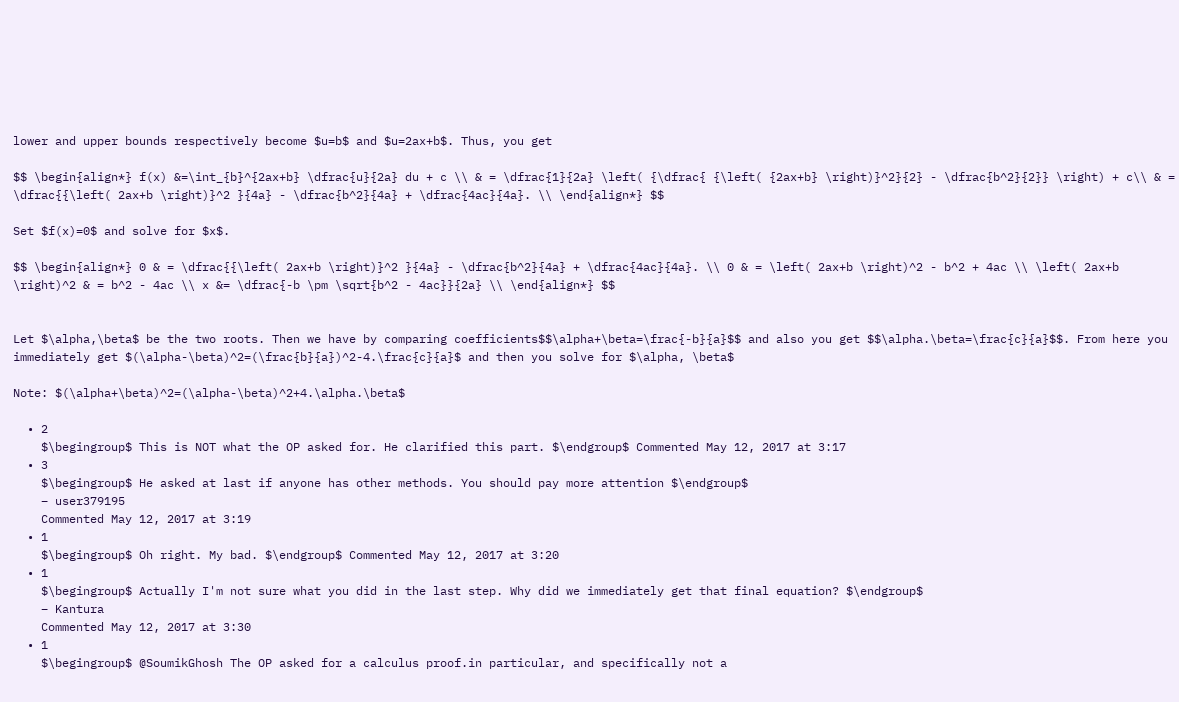lower and upper bounds respectively become $u=b$ and $u=2ax+b$. Thus, you get

$$ \begin{align*} f(x) &=\int_{b}^{2ax+b} \dfrac{u}{2a} du + c \\ & = \dfrac{1}{2a} \left( {\dfrac{ {\left( {2ax+b} \right)}^2}{2} - \dfrac{b^2}{2}} \right) + c\\ & = \dfrac{{\left( 2ax+b \right)}^2 }{4a} - \dfrac{b^2}{4a} + \dfrac{4ac}{4a}. \\ \end{align*} $$

Set $f(x)=0$ and solve for $x$.

$$ \begin{align*} 0 & = \dfrac{{\left( 2ax+b \right)}^2 }{4a} - \dfrac{b^2}{4a} + \dfrac{4ac}{4a}. \\ 0 & = \left( 2ax+b \right)^2 - b^2 + 4ac \\ \left( 2ax+b \right)^2 & = b^2 - 4ac \\ x &= \dfrac{-b \pm \sqrt{b^2 - 4ac}}{2a} \\ \end{align*} $$


Let $\alpha,\beta$ be the two roots. Then we have by comparing coefficients$$\alpha+\beta=\frac{-b}{a}$$ and also you get $$\alpha.\beta=\frac{c}{a}$$. From here you immediately get $(\alpha-\beta)^2=(\frac{b}{a})^2-4.\frac{c}{a}$ and then you solve for $\alpha, \beta$

Note: $(\alpha+\beta)^2=(\alpha-\beta)^2+4.\alpha.\beta$

  • 2
    $\begingroup$ This is NOT what the OP asked for. He clarified this part. $\endgroup$ Commented May 12, 2017 at 3:17
  • 3
    $\begingroup$ He asked at last if anyone has other methods. You should pay more attention $\endgroup$
    – user379195
    Commented May 12, 2017 at 3:19
  • 1
    $\begingroup$ Oh right. My bad. $\endgroup$ Commented May 12, 2017 at 3:20
  • 1
    $\begingroup$ Actually I'm not sure what you did in the last step. Why did we immediately get that final equation? $\endgroup$
    – Kantura
    Commented May 12, 2017 at 3:30
  • 1
    $\begingroup$ @SoumikGhosh The OP asked for a calculus proof.in particular, and specifically not a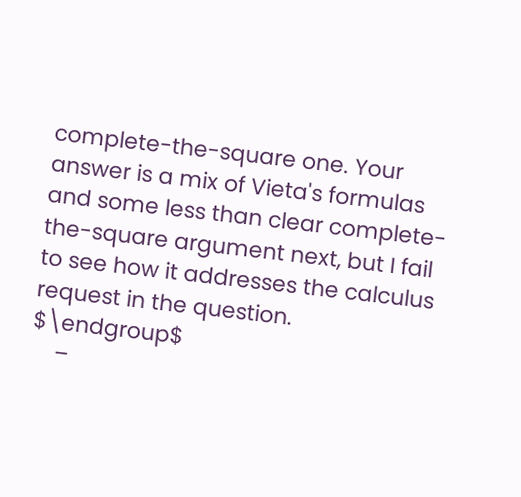complete-the-square one. Your answer is a mix of Vieta's formulas and some less than clear complete-the-square argument next, but I fail to see how it addresses the calculus request in the question. $\endgroup$
    –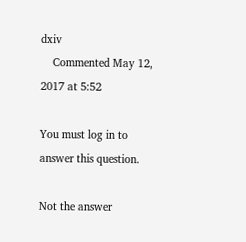dxiv
    Commented May 12, 2017 at 5:52

You must log in to answer this question.

Not the answer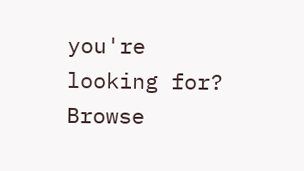you're looking for? Browse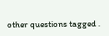other questions tagged .